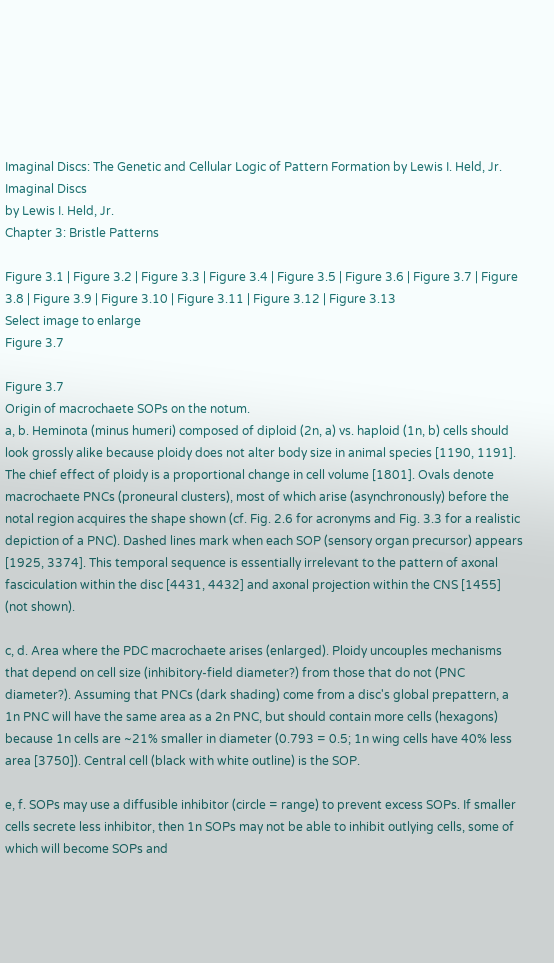Imaginal Discs: The Genetic and Cellular Logic of Pattern Formation by Lewis I. Held, Jr.
Imaginal Discs
by Lewis I. Held, Jr.
Chapter 3: Bristle Patterns

Figure 3.1 | Figure 3.2 | Figure 3.3 | Figure 3.4 | Figure 3.5 | Figure 3.6 | Figure 3.7 | Figure 3.8 | Figure 3.9 | Figure 3.10 | Figure 3.11 | Figure 3.12 | Figure 3.13
Select image to enlarge
Figure 3.7

Figure 3.7
Origin of macrochaete SOPs on the notum.
a, b. Heminota (minus humeri) composed of diploid (2n, a) vs. haploid (1n, b) cells should look grossly alike because ploidy does not alter body size in animal species [1190, 1191]. The chief effect of ploidy is a proportional change in cell volume [1801]. Ovals denote macrochaete PNCs (proneural clusters), most of which arise (asynchronously) before the notal region acquires the shape shown (cf. Fig. 2.6 for acronyms and Fig. 3.3 for a realistic depiction of a PNC). Dashed lines mark when each SOP (sensory organ precursor) appears [1925, 3374]. This temporal sequence is essentially irrelevant to the pattern of axonal fasciculation within the disc [4431, 4432] and axonal projection within the CNS [1455] (not shown).

c, d. Area where the PDC macrochaete arises (enlarged). Ploidy uncouples mechanisms that depend on cell size (inhibitory-field diameter?) from those that do not (PNC diameter?). Assuming that PNCs (dark shading) come from a disc's global prepattern, a 1n PNC will have the same area as a 2n PNC, but should contain more cells (hexagons) because 1n cells are ~21% smaller in diameter (0.793 = 0.5; 1n wing cells have 40% less area [3750]). Central cell (black with white outline) is the SOP.

e, f. SOPs may use a diffusible inhibitor (circle = range) to prevent excess SOPs. If smaller cells secrete less inhibitor, then 1n SOPs may not be able to inhibit outlying cells, some of which will become SOPs and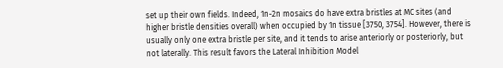set up their own fields. Indeed, 1n-2n mosaics do have extra bristles at MC sites (and higher bristle densities overall) when occupied by 1n tissue [3750, 3754]. However, there is usually only one extra bristle per site, and it tends to arise anteriorly or posteriorly, but not laterally. This result favors the Lateral Inhibition Model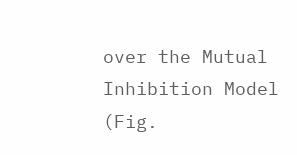over the Mutual Inhibition Model (Fig.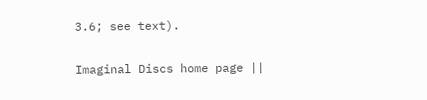3.6; see text).

Imaginal Discs home page ||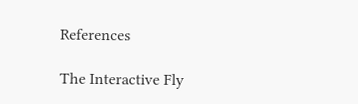References

The Interactive Fly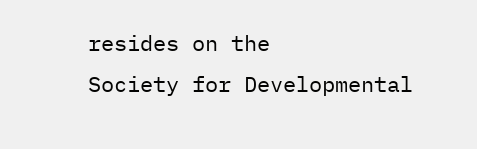resides on the
Society for Developmental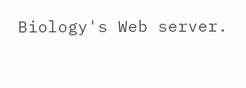Biology's Web server.